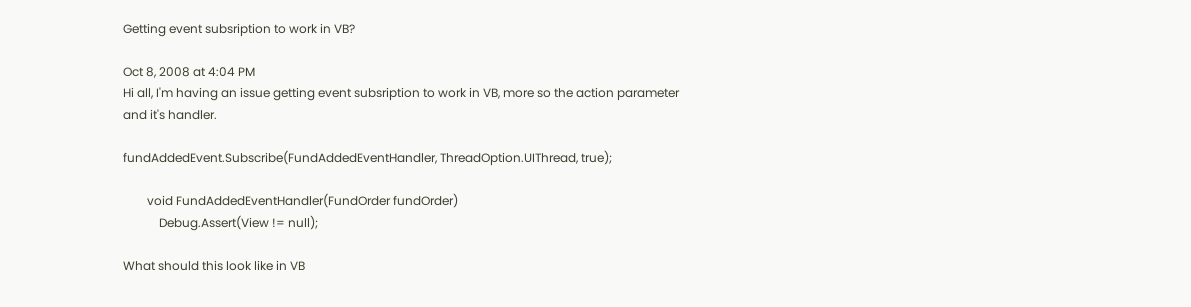Getting event subsription to work in VB?

Oct 8, 2008 at 4:04 PM
Hi all, I'm having an issue getting event subsription to work in VB, more so the action parameter and it's handler.

fundAddedEvent.Subscribe(FundAddedEventHandler, ThreadOption.UIThread, true);

        void FundAddedEventHandler(FundOrder fundOrder)
            Debug.Assert(View != null);

What should this look like in VB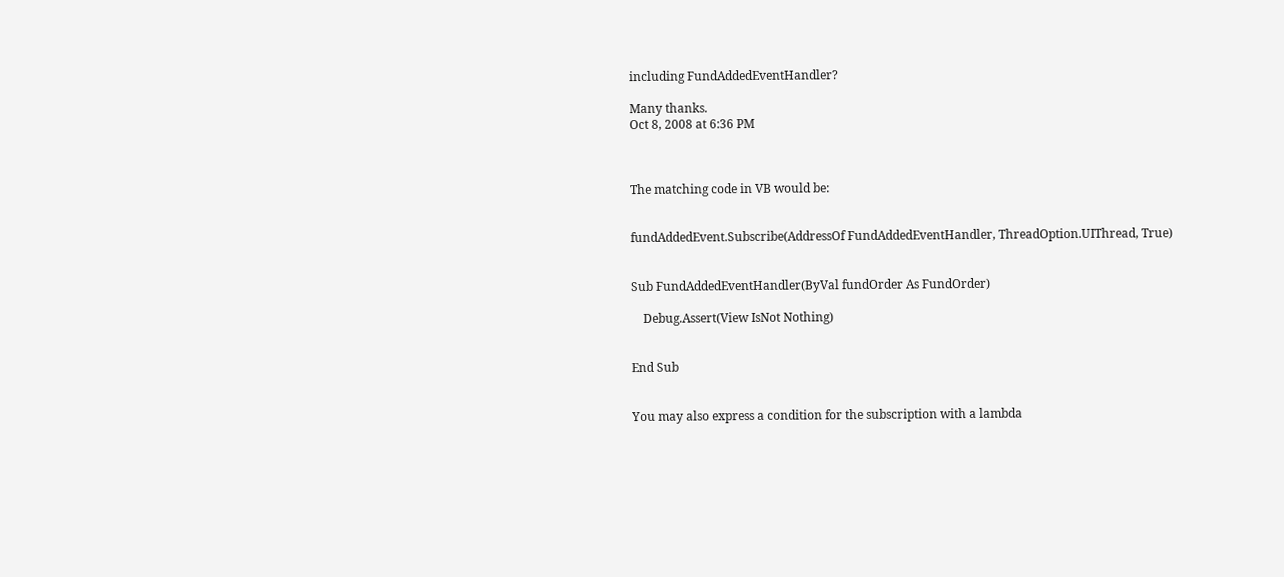including FundAddedEventHandler?

Many thanks.
Oct 8, 2008 at 6:36 PM



The matching code in VB would be:


fundAddedEvent.Subscribe(AddressOf FundAddedEventHandler, ThreadOption.UIThread, True)


Sub FundAddedEventHandler(ByVal fundOrder As FundOrder)

    Debug.Assert(View IsNot Nothing)


End Sub


You may also express a condition for the subscription with a lambda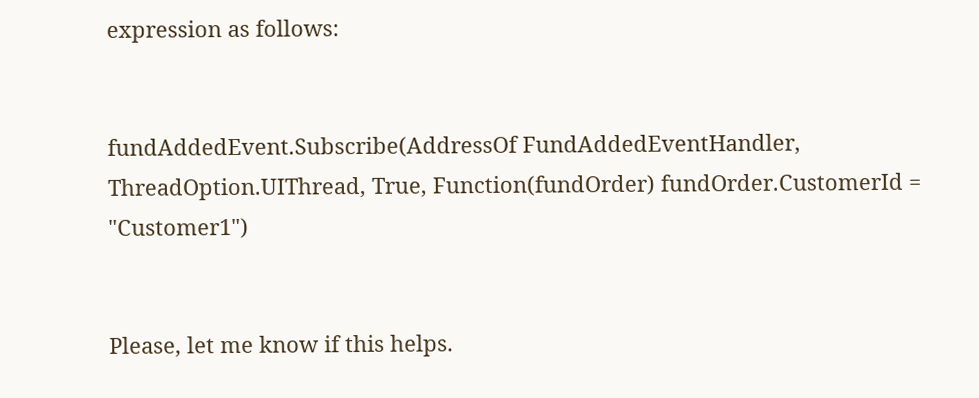expression as follows:


fundAddedEvent.Subscribe(AddressOf FundAddedEventHandler, ThreadOption.UIThread, True, Function(fundOrder) fundOrder.CustomerId = "Customer1")


Please, let me know if this helps.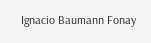Ignacio Baumann Fonay